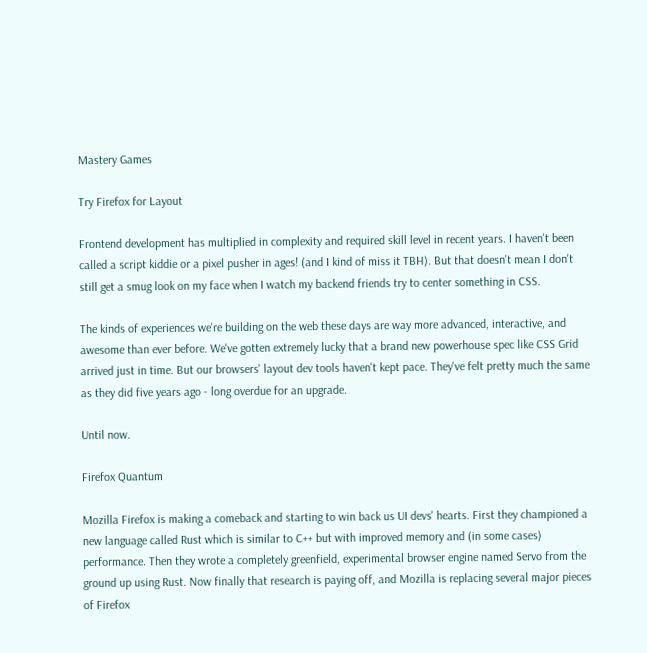Mastery Games

Try Firefox for Layout

Frontend development has multiplied in complexity and required skill level in recent years. I haven't been called a script kiddie or a pixel pusher in ages! (and I kind of miss it TBH). But that doesn't mean I don't still get a smug look on my face when I watch my backend friends try to center something in CSS.

The kinds of experiences we're building on the web these days are way more advanced, interactive, and awesome than ever before. We've gotten extremely lucky that a brand new powerhouse spec like CSS Grid arrived just in time. But our browsers' layout dev tools haven't kept pace. They've felt pretty much the same as they did five years ago - long overdue for an upgrade.

Until now.

Firefox Quantum

Mozilla Firefox is making a comeback and starting to win back us UI devs' hearts. First they championed a new language called Rust which is similar to C++ but with improved memory and (in some cases) performance. Then they wrote a completely greenfield, experimental browser engine named Servo from the ground up using Rust. Now finally that research is paying off, and Mozilla is replacing several major pieces of Firefox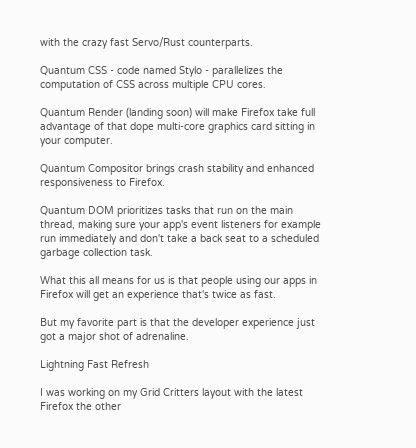with the crazy fast Servo/Rust counterparts.

Quantum CSS - code named Stylo - parallelizes the computation of CSS across multiple CPU cores.

Quantum Render (landing soon) will make Firefox take full advantage of that dope multi-core graphics card sitting in your computer.

Quantum Compositor brings crash stability and enhanced responsiveness to Firefox.

Quantum DOM prioritizes tasks that run on the main thread, making sure your app's event listeners for example run immediately and don't take a back seat to a scheduled garbage collection task.

What this all means for us is that people using our apps in Firefox will get an experience that's twice as fast.

But my favorite part is that the developer experience just got a major shot of adrenaline.

Lightning Fast Refresh

I was working on my Grid Critters layout with the latest Firefox the other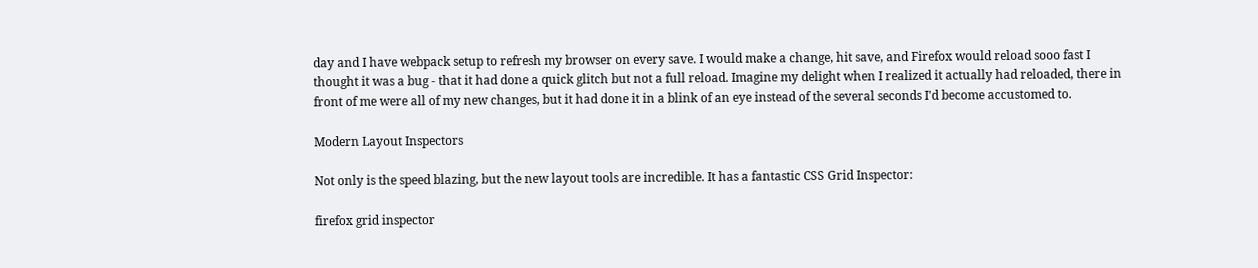day and I have webpack setup to refresh my browser on every save. I would make a change, hit save, and Firefox would reload sooo fast I thought it was a bug - that it had done a quick glitch but not a full reload. Imagine my delight when I realized it actually had reloaded, there in front of me were all of my new changes, but it had done it in a blink of an eye instead of the several seconds I'd become accustomed to.

Modern Layout Inspectors

Not only is the speed blazing, but the new layout tools are incredible. It has a fantastic CSS Grid Inspector:

firefox grid inspector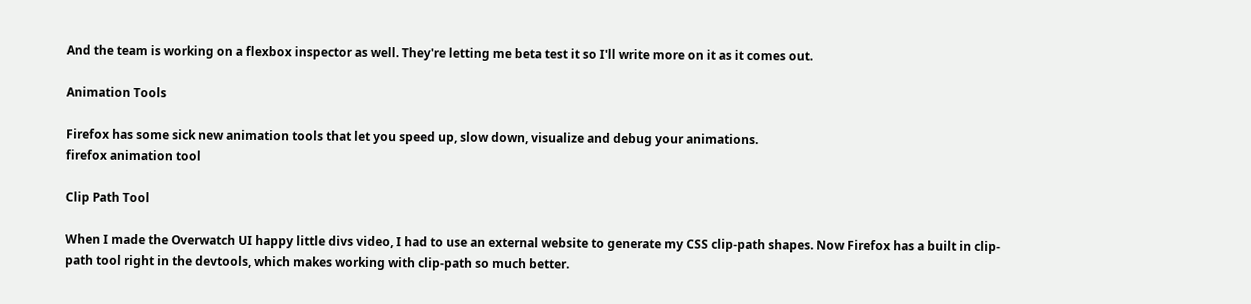And the team is working on a flexbox inspector as well. They're letting me beta test it so I'll write more on it as it comes out.

Animation Tools

Firefox has some sick new animation tools that let you speed up, slow down, visualize and debug your animations.
firefox animation tool

Clip Path Tool

When I made the Overwatch UI happy little divs video, I had to use an external website to generate my CSS clip-path shapes. Now Firefox has a built in clip-path tool right in the devtools, which makes working with clip-path so much better.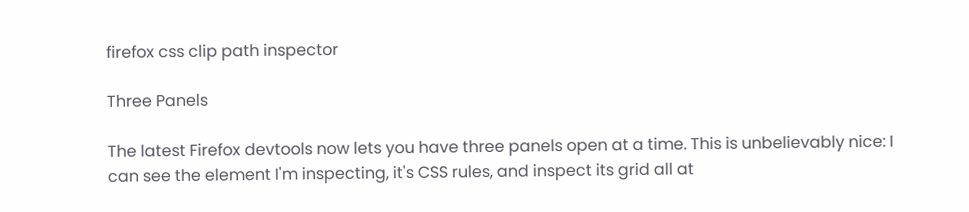firefox css clip path inspector

Three Panels

The latest Firefox devtools now lets you have three panels open at a time. This is unbelievably nice: I can see the element I'm inspecting, it's CSS rules, and inspect its grid all at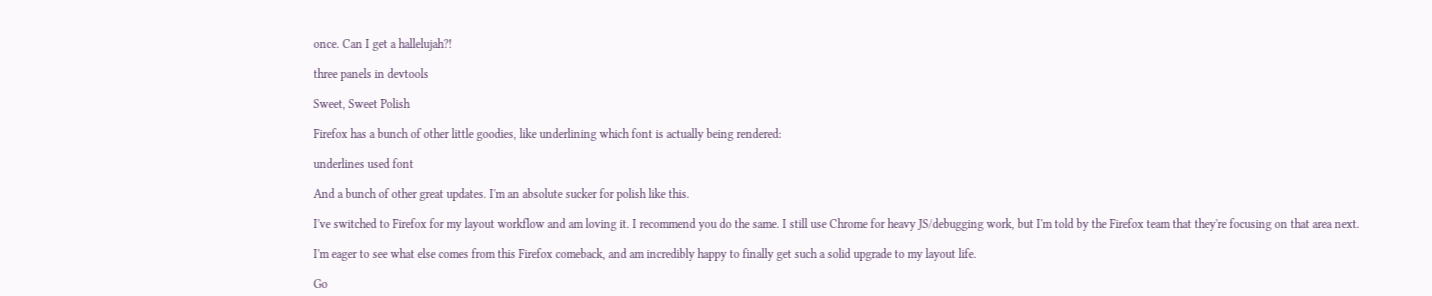once. Can I get a hallelujah?!

three panels in devtools

Sweet, Sweet Polish

Firefox has a bunch of other little goodies, like underlining which font is actually being rendered:

underlines used font

And a bunch of other great updates. I'm an absolute sucker for polish like this.

I've switched to Firefox for my layout workflow and am loving it. I recommend you do the same. I still use Chrome for heavy JS/debugging work, but I'm told by the Firefox team that they're focusing on that area next.

I'm eager to see what else comes from this Firefox comeback, and am incredibly happy to finally get such a solid upgrade to my layout life.

Go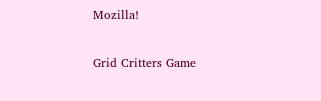Mozilla!

Grid Critters Game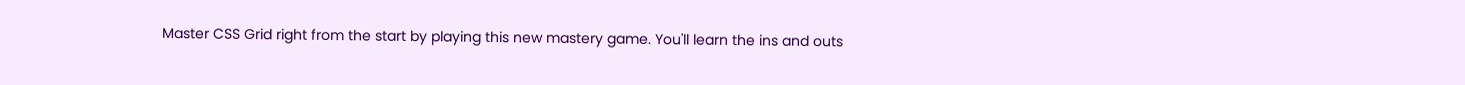Master CSS Grid right from the start by playing this new mastery game. You'll learn the ins and outs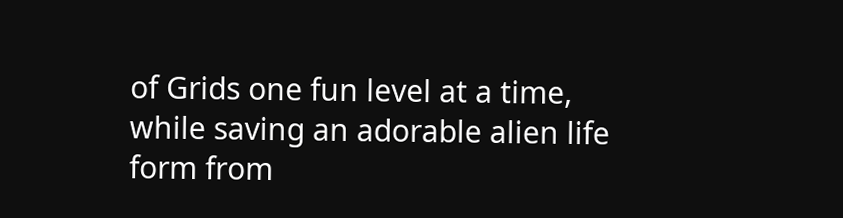of Grids one fun level at a time, while saving an adorable alien life form from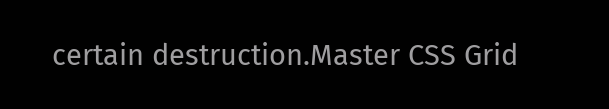certain destruction.Master CSS Grid